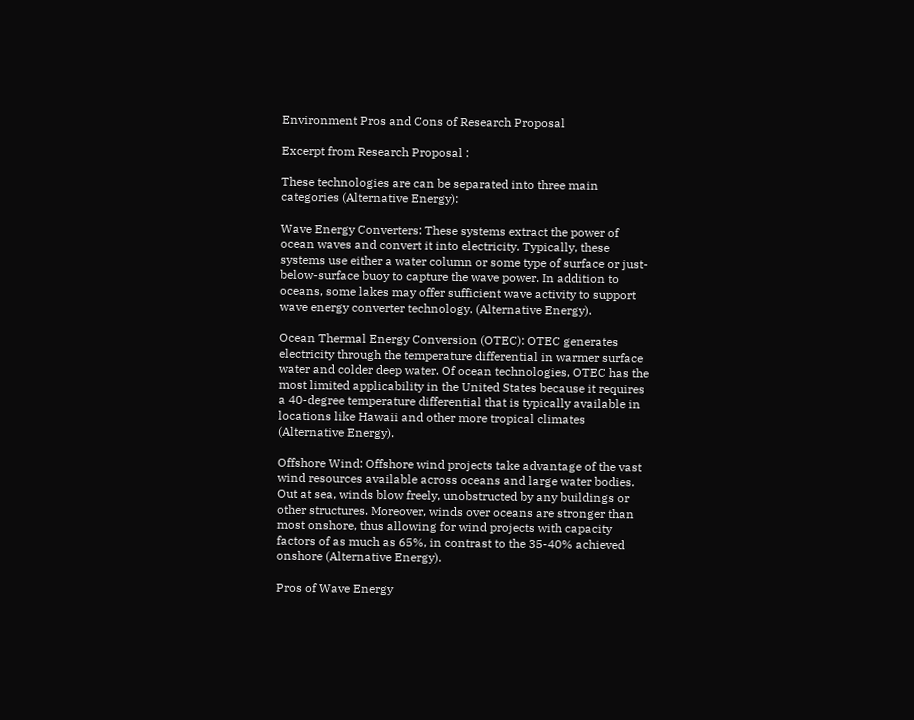Environment Pros and Cons of Research Proposal

Excerpt from Research Proposal :

These technologies are can be separated into three main categories (Alternative Energy):

Wave Energy Converters: These systems extract the power of ocean waves and convert it into electricity. Typically, these systems use either a water column or some type of surface or just-below-surface buoy to capture the wave power. In addition to oceans, some lakes may offer sufficient wave activity to support wave energy converter technology. (Alternative Energy).

Ocean Thermal Energy Conversion (OTEC): OTEC generates electricity through the temperature differential in warmer surface water and colder deep water. Of ocean technologies, OTEC has the most limited applicability in the United States because it requires a 40-degree temperature differential that is typically available in locations like Hawaii and other more tropical climates (Alternative Energy).

Offshore Wind: Offshore wind projects take advantage of the vast wind resources available across oceans and large water bodies. Out at sea, winds blow freely, unobstructed by any buildings or other structures. Moreover, winds over oceans are stronger than most onshore, thus allowing for wind projects with capacity factors of as much as 65%, in contrast to the 35-40% achieved onshore (Alternative Energy).

Pros of Wave Energy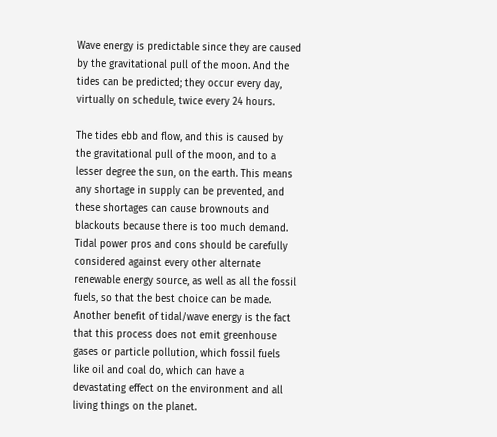Wave energy is predictable since they are caused by the gravitational pull of the moon. And the tides can be predicted; they occur every day, virtually on schedule, twice every 24 hours.

The tides ebb and flow, and this is caused by the gravitational pull of the moon, and to a lesser degree the sun, on the earth. This means any shortage in supply can be prevented, and these shortages can cause brownouts and blackouts because there is too much demand. Tidal power pros and cons should be carefully considered against every other alternate renewable energy source, as well as all the fossil fuels, so that the best choice can be made. Another benefit of tidal/wave energy is the fact that this process does not emit greenhouse gases or particle pollution, which fossil fuels like oil and coal do, which can have a devastating effect on the environment and all living things on the planet.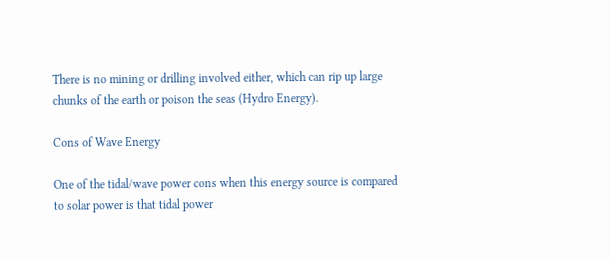There is no mining or drilling involved either, which can rip up large chunks of the earth or poison the seas (Hydro Energy).

Cons of Wave Energy

One of the tidal/wave power cons when this energy source is compared to solar power is that tidal power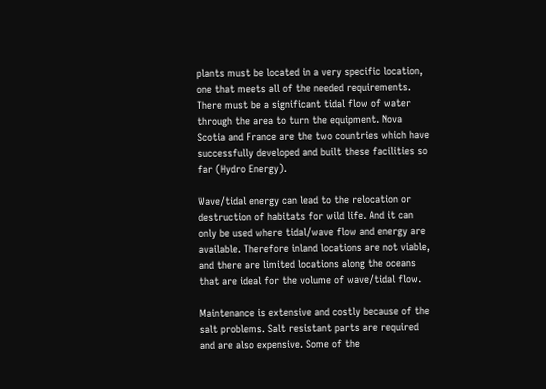plants must be located in a very specific location, one that meets all of the needed requirements. There must be a significant tidal flow of water through the area to turn the equipment. Nova Scotia and France are the two countries which have successfully developed and built these facilities so far (Hydro Energy).

Wave/tidal energy can lead to the relocation or destruction of habitats for wild life. And it can only be used where tidal/wave flow and energy are available. Therefore inland locations are not viable, and there are limited locations along the oceans that are ideal for the volume of wave/tidal flow.

Maintenance is extensive and costly because of the salt problems. Salt resistant parts are required and are also expensive. Some of the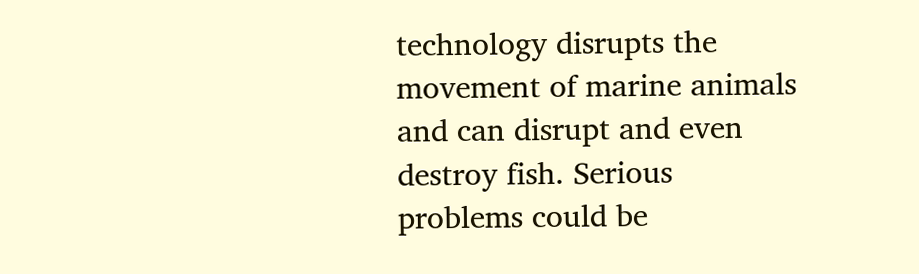technology disrupts the movement of marine animals and can disrupt and even destroy fish. Serious problems could be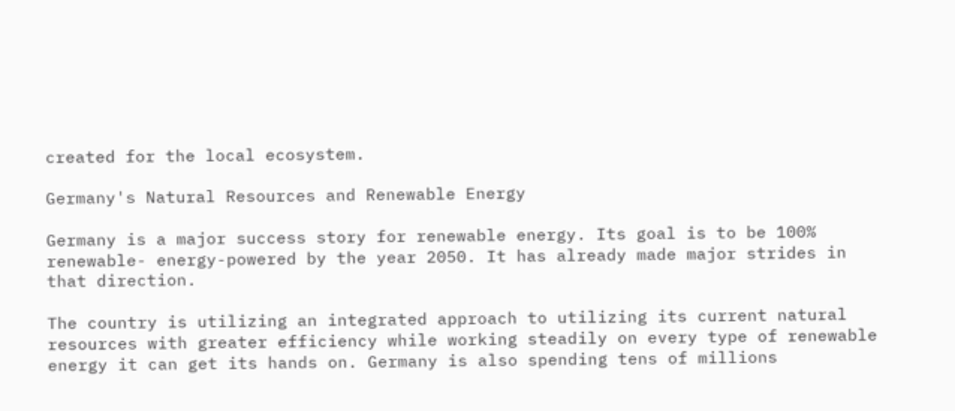created for the local ecosystem.

Germany's Natural Resources and Renewable Energy

Germany is a major success story for renewable energy. Its goal is to be 100% renewable- energy-powered by the year 2050. It has already made major strides in that direction.

The country is utilizing an integrated approach to utilizing its current natural resources with greater efficiency while working steadily on every type of renewable energy it can get its hands on. Germany is also spending tens of millions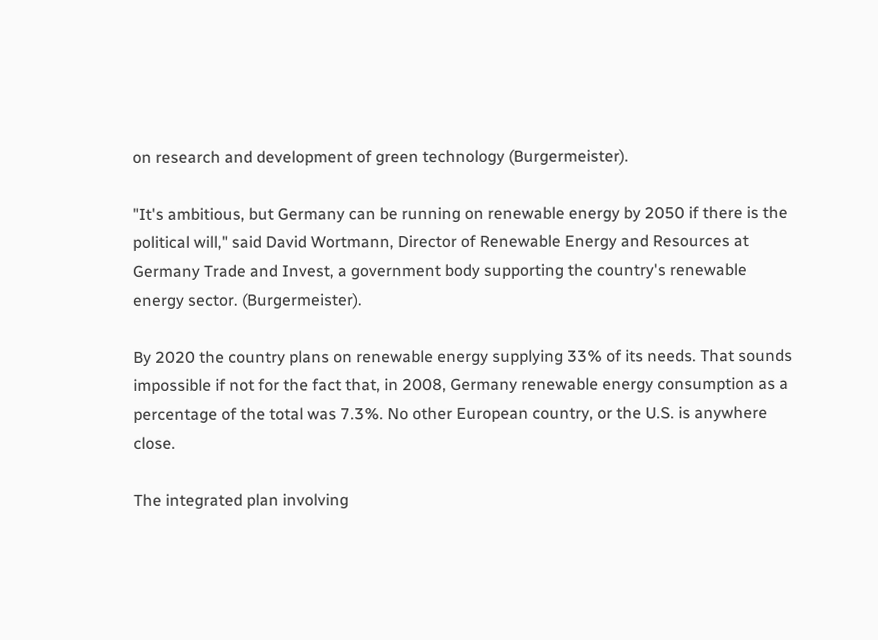on research and development of green technology (Burgermeister).

"It's ambitious, but Germany can be running on renewable energy by 2050 if there is the political will," said David Wortmann, Director of Renewable Energy and Resources at Germany Trade and Invest, a government body supporting the country's renewable energy sector. (Burgermeister).

By 2020 the country plans on renewable energy supplying 33% of its needs. That sounds impossible if not for the fact that, in 2008, Germany renewable energy consumption as a percentage of the total was 7.3%. No other European country, or the U.S. is anywhere close.

The integrated plan involving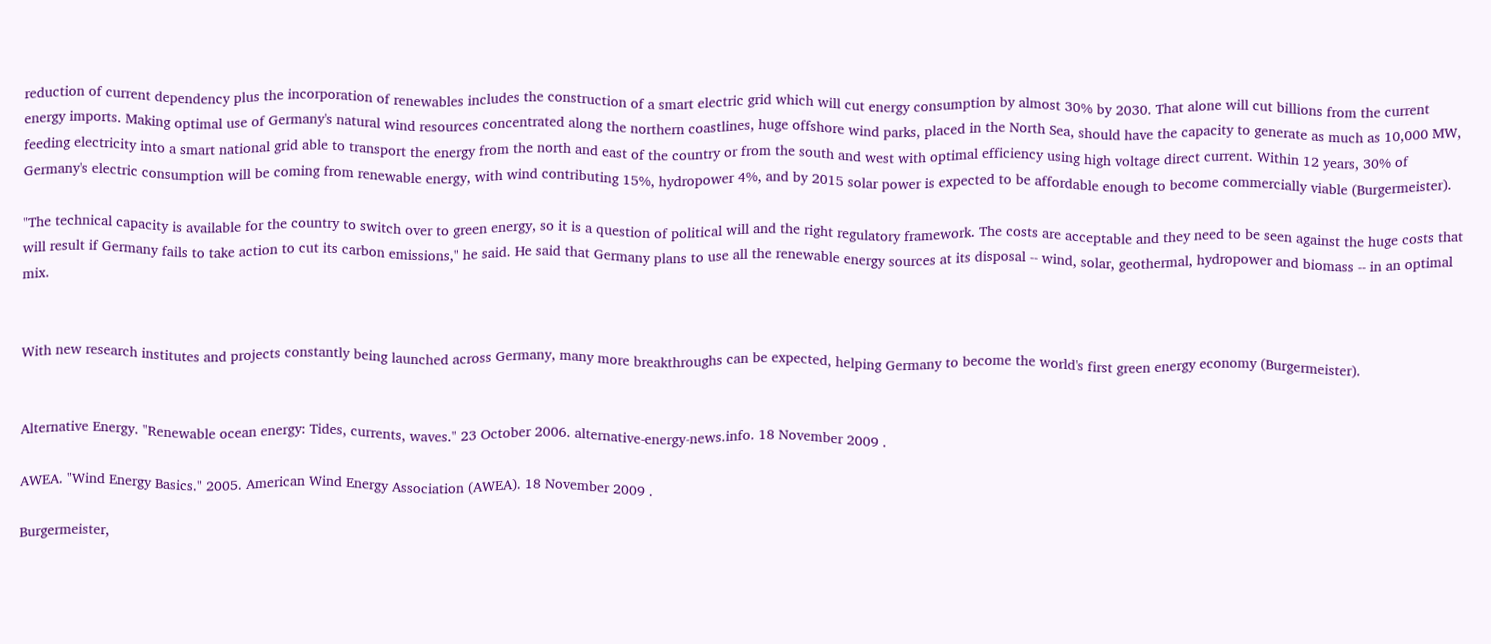reduction of current dependency plus the incorporation of renewables includes the construction of a smart electric grid which will cut energy consumption by almost 30% by 2030. That alone will cut billions from the current energy imports. Making optimal use of Germany's natural wind resources concentrated along the northern coastlines, huge offshore wind parks, placed in the North Sea, should have the capacity to generate as much as 10,000 MW, feeding electricity into a smart national grid able to transport the energy from the north and east of the country or from the south and west with optimal efficiency using high voltage direct current. Within 12 years, 30% of Germany's electric consumption will be coming from renewable energy, with wind contributing 15%, hydropower 4%, and by 2015 solar power is expected to be affordable enough to become commercially viable (Burgermeister).

"The technical capacity is available for the country to switch over to green energy, so it is a question of political will and the right regulatory framework. The costs are acceptable and they need to be seen against the huge costs that will result if Germany fails to take action to cut its carbon emissions," he said. He said that Germany plans to use all the renewable energy sources at its disposal -- wind, solar, geothermal, hydropower and biomass -- in an optimal mix.


With new research institutes and projects constantly being launched across Germany, many more breakthroughs can be expected, helping Germany to become the world's first green energy economy (Burgermeister).


Alternative Energy. "Renewable ocean energy: Tides, currents, waves." 23 October 2006. alternative-energy-news.info. 18 November 2009 .

AWEA. "Wind Energy Basics." 2005. American Wind Energy Association (AWEA). 18 November 2009 .

Burgermeister,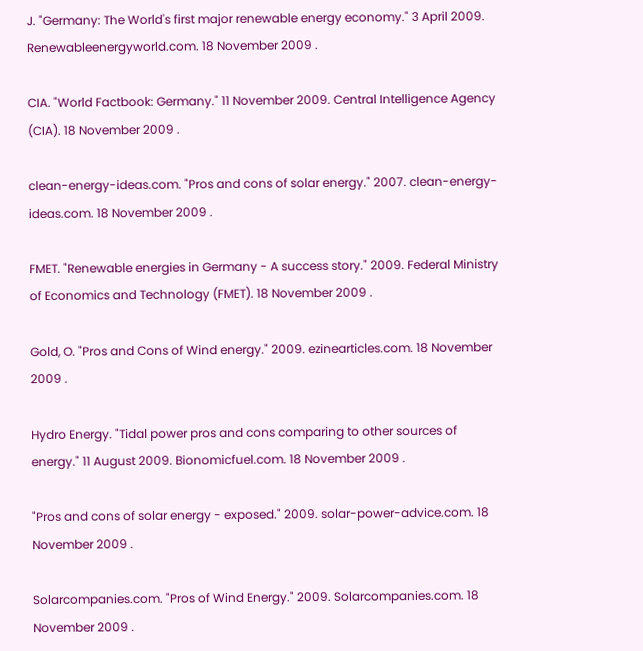J. "Germany: The World's first major renewable energy economy." 3 April 2009. Renewableenergyworld.com. 18 November 2009 .

CIA. "World Factbook: Germany." 11 November 2009. Central Intelligence Agency (CIA). 18 November 2009 .

clean-energy-ideas.com. "Pros and cons of solar energy." 2007. clean-energy-ideas.com. 18 November 2009 .

FMET. "Renewable energies in Germany - A success story." 2009. Federal Ministry of Economics and Technology (FMET). 18 November 2009 .

Gold, O. "Pros and Cons of Wind energy." 2009. ezinearticles.com. 18 November 2009 .

Hydro Energy. "Tidal power pros and cons comparing to other sources of energy." 11 August 2009. Bionomicfuel.com. 18 November 2009 .

"Pros and cons of solar energy - exposed." 2009. solar-power-advice.com. 18 November 2009 .

Solarcompanies.com. "Pros of Wind Energy." 2009. Solarcompanies.com. 18 November 2009 .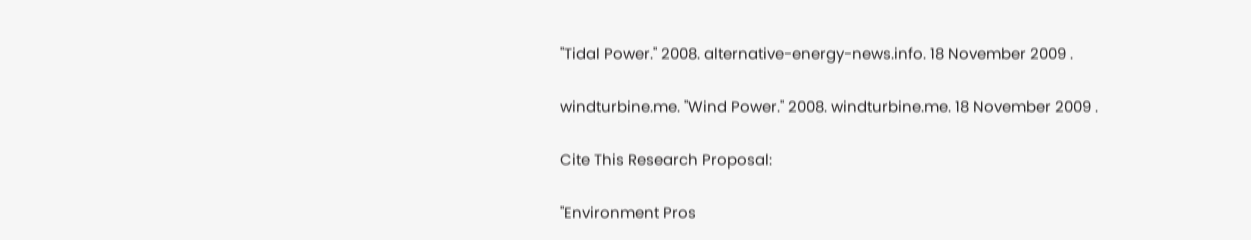"Tidal Power." 2008. alternative-energy-news.info. 18 November 2009 .

windturbine.me. "Wind Power." 2008. windturbine.me. 18 November 2009 .

Cite This Research Proposal:

"Environment Pros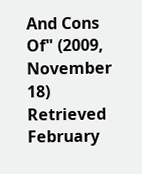And Cons Of" (2009, November 18) Retrieved February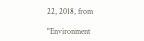22, 2018, from

"Environment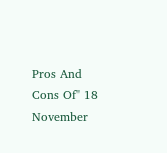Pros And Cons Of" 18 November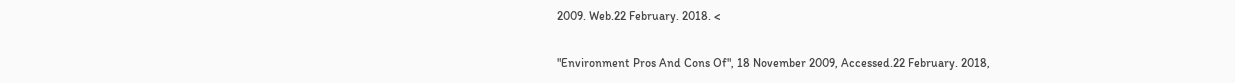2009. Web.22 February. 2018. <

"Environment Pros And Cons Of", 18 November 2009, Accessed.22 February. 2018,